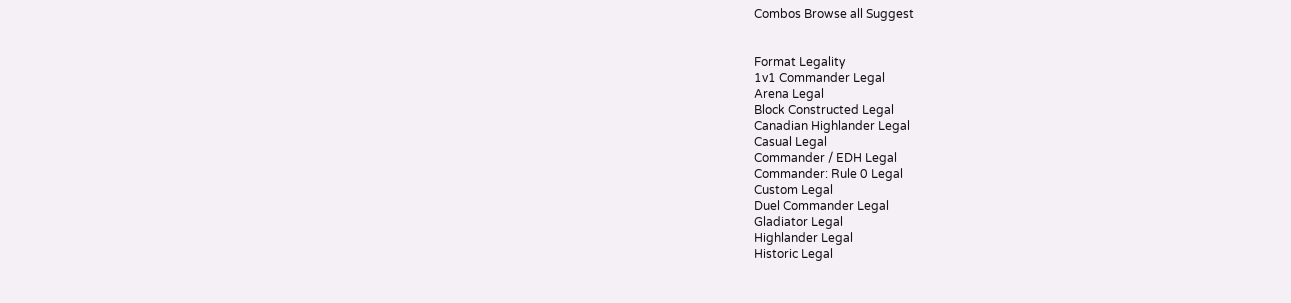Combos Browse all Suggest


Format Legality
1v1 Commander Legal
Arena Legal
Block Constructed Legal
Canadian Highlander Legal
Casual Legal
Commander / EDH Legal
Commander: Rule 0 Legal
Custom Legal
Duel Commander Legal
Gladiator Legal
Highlander Legal
Historic Legal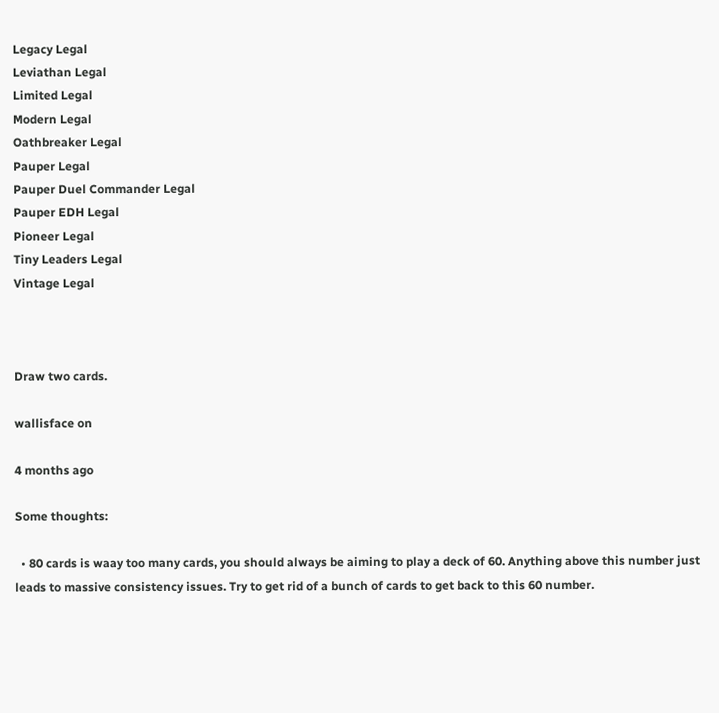Legacy Legal
Leviathan Legal
Limited Legal
Modern Legal
Oathbreaker Legal
Pauper Legal
Pauper Duel Commander Legal
Pauper EDH Legal
Pioneer Legal
Tiny Leaders Legal
Vintage Legal



Draw two cards.

wallisface on

4 months ago

Some thoughts:

  • 80 cards is waay too many cards, you should always be aiming to play a deck of 60. Anything above this number just leads to massive consistency issues. Try to get rid of a bunch of cards to get back to this 60 number.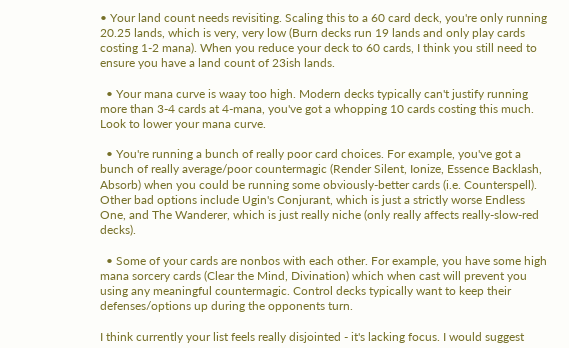• Your land count needs revisiting. Scaling this to a 60 card deck, you're only running 20.25 lands, which is very, very low (Burn decks run 19 lands and only play cards costing 1-2 mana). When you reduce your deck to 60 cards, I think you still need to ensure you have a land count of 23ish lands.

  • Your mana curve is waay too high. Modern decks typically can't justify running more than 3-4 cards at 4-mana, you've got a whopping 10 cards costing this much. Look to lower your mana curve.

  • You're running a bunch of really poor card choices. For example, you've got a bunch of really average/poor countermagic (Render Silent, Ionize, Essence Backlash, Absorb) when you could be running some obviously-better cards (i.e. Counterspell). Other bad options include Ugin's Conjurant, which is just a strictly worse Endless One, and The Wanderer, which is just really niche (only really affects really-slow-red decks).

  • Some of your cards are nonbos with each other. For example, you have some high mana sorcery cards (Clear the Mind, Divination) which when cast will prevent you using any meaningful countermagic. Control decks typically want to keep their defenses/options up during the opponents turn.

I think currently your list feels really disjointed - it's lacking focus. I would suggest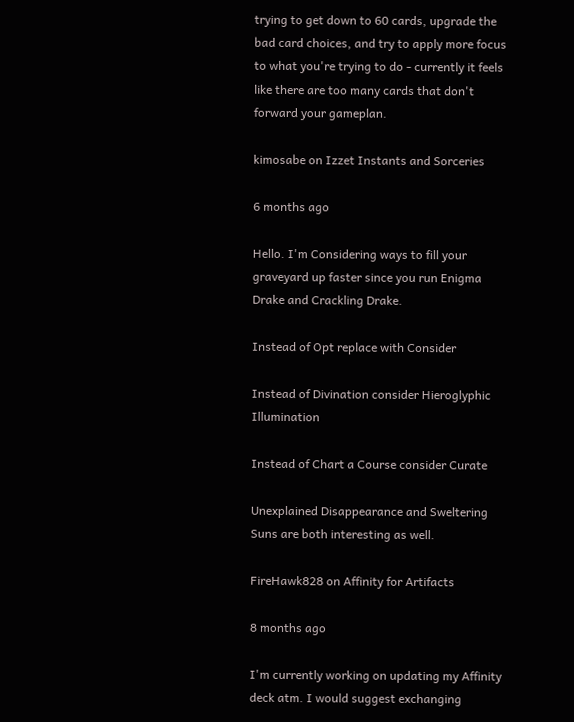trying to get down to 60 cards, upgrade the bad card choices, and try to apply more focus to what you're trying to do - currently it feels like there are too many cards that don't forward your gameplan.

kimosabe on Izzet Instants and Sorceries

6 months ago

Hello. I'm Considering ways to fill your graveyard up faster since you run Enigma Drake and Crackling Drake.

Instead of Opt replace with Consider

Instead of Divination consider Hieroglyphic Illumination

Instead of Chart a Course consider Curate

Unexplained Disappearance and Sweltering Suns are both interesting as well.

FireHawk828 on Affinity for Artifacts

8 months ago

I'm currently working on updating my Affinity deck atm. I would suggest exchanging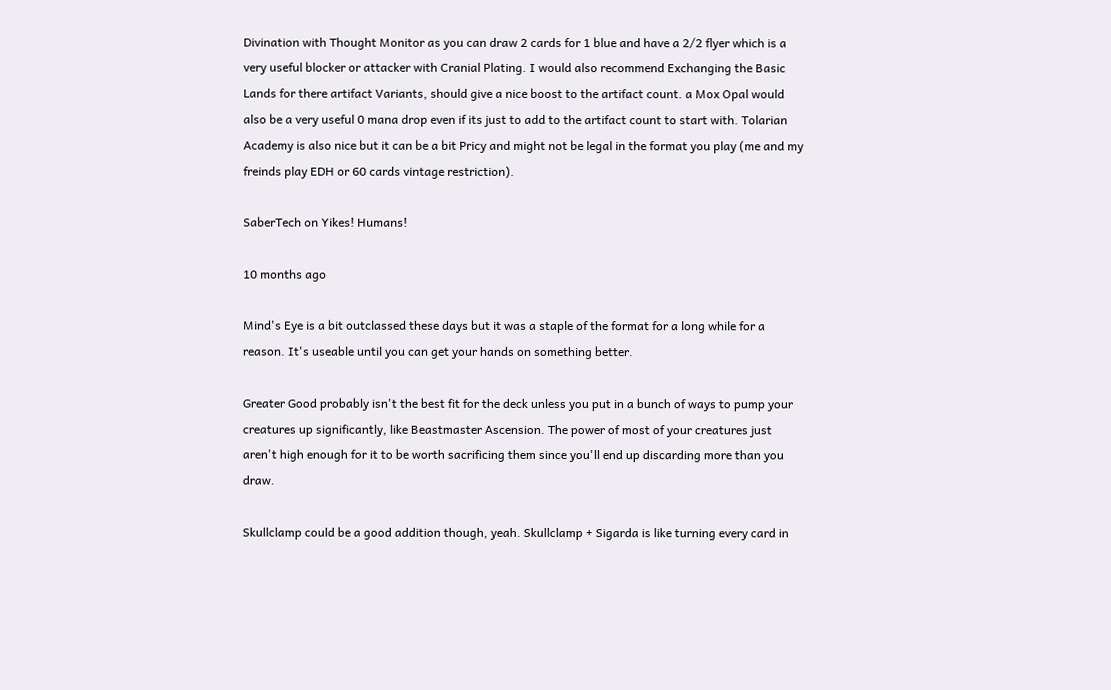Divination with Thought Monitor as you can draw 2 cards for 1 blue and have a 2/2 flyer which is a very useful blocker or attacker with Cranial Plating. I would also recommend Exchanging the Basic Lands for there artifact Variants, should give a nice boost to the artifact count. a Mox Opal would also be a very useful 0 mana drop even if its just to add to the artifact count to start with. Tolarian Academy is also nice but it can be a bit Pricy and might not be legal in the format you play (me and my freinds play EDH or 60 cards vintage restriction).

SaberTech on Yikes! Humans!

10 months ago

Mind's Eye is a bit outclassed these days but it was a staple of the format for a long while for a reason. It's useable until you can get your hands on something better.

Greater Good probably isn't the best fit for the deck unless you put in a bunch of ways to pump your creatures up significantly, like Beastmaster Ascension. The power of most of your creatures just aren't high enough for it to be worth sacrificing them since you'll end up discarding more than you draw.

Skullclamp could be a good addition though, yeah. Skullclamp + Sigarda is like turning every card in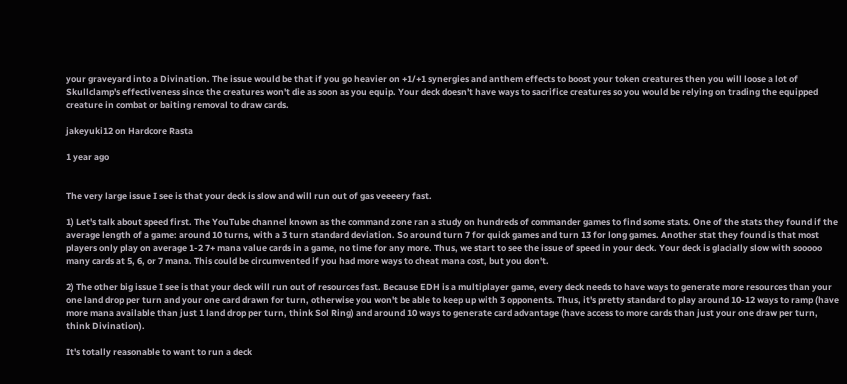your graveyard into a Divination. The issue would be that if you go heavier on +1/+1 synergies and anthem effects to boost your token creatures then you will loose a lot of Skullclamp's effectiveness since the creatures won't die as soon as you equip. Your deck doesn't have ways to sacrifice creatures so you would be relying on trading the equipped creature in combat or baiting removal to draw cards.

jakeyuki12 on Hardcore Rasta

1 year ago


The very large issue I see is that your deck is slow and will run out of gas veeeery fast.

1) Let's talk about speed first. The YouTube channel known as the command zone ran a study on hundreds of commander games to find some stats. One of the stats they found if the average length of a game: around 10 turns, with a 3 turn standard deviation. So around turn 7 for quick games and turn 13 for long games. Another stat they found is that most players only play on average 1-2 7+ mana value cards in a game, no time for any more. Thus, we start to see the issue of speed in your deck. Your deck is glacially slow with sooooo many cards at 5, 6, or 7 mana. This could be circumvented if you had more ways to cheat mana cost, but you don't.

2) The other big issue I see is that your deck will run out of resources fast. Because EDH is a multiplayer game, every deck needs to have ways to generate more resources than your one land drop per turn and your one card drawn for turn, otherwise you won't be able to keep up with 3 opponents. Thus, it's pretty standard to play around 10-12 ways to ramp (have more mana available than just 1 land drop per turn, think Sol Ring) and around 10 ways to generate card advantage (have access to more cards than just your one draw per turn, think Divination).

It's totally reasonable to want to run a deck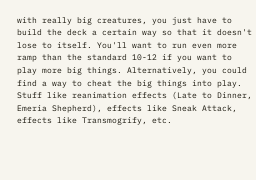with really big creatures, you just have to build the deck a certain way so that it doesn't lose to itself. You'll want to run even more ramp than the standard 10-12 if you want to play more big things. Alternatively, you could find a way to cheat the big things into play. Stuff like reanimation effects (Late to Dinner, Emeria Shepherd), effects like Sneak Attack, effects like Transmogrify, etc.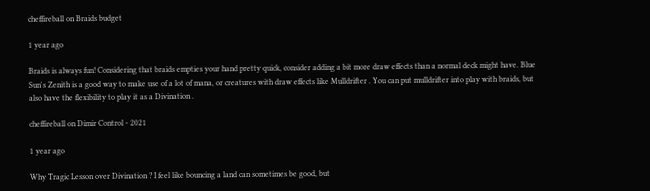cheffireball on Braids budget

1 year ago

Braids is always fun! Considering that braids empties your hand pretty quick, consider adding a bit more draw effects than a normal deck might have. Blue Sun's Zenith is a good way to make use of a lot of mana, or creatures with draw effects like Mulldrifter . You can put mulldrifter into play with braids, but also have the flexibility to play it as a Divination .

cheffireball on Dimir Control - 2021

1 year ago

Why Tragic Lesson over Divination ? I feel like bouncing a land can sometimes be good, but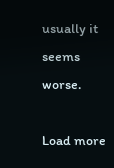usually it seems worse.

Load more